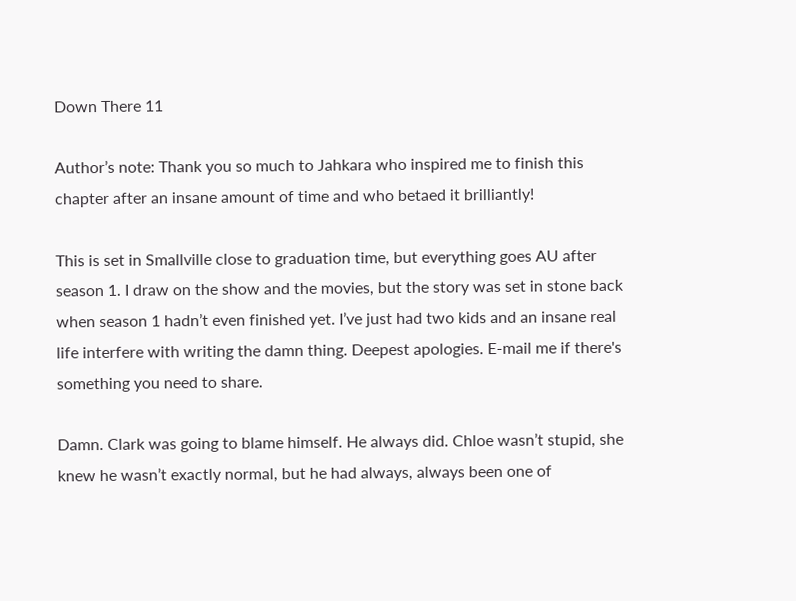Down There 11

Author’s note: Thank you so much to Jahkara who inspired me to finish this chapter after an insane amount of time and who betaed it brilliantly!

This is set in Smallville close to graduation time, but everything goes AU after season 1. I draw on the show and the movies, but the story was set in stone back when season 1 hadn’t even finished yet. I’ve just had two kids and an insane real life interfere with writing the damn thing. Deepest apologies. E-mail me if there's something you need to share.

Damn. Clark was going to blame himself. He always did. Chloe wasn’t stupid, she knew he wasn’t exactly normal, but he had always, always been one of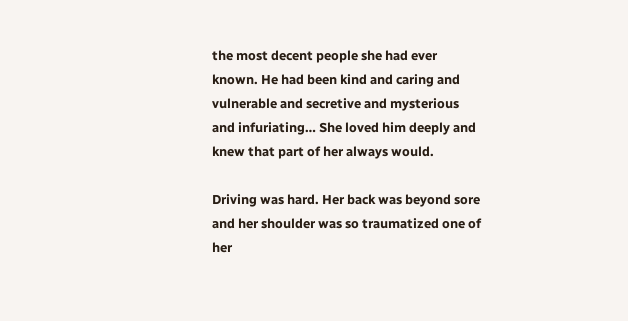the most decent people she had ever known. He had been kind and caring and vulnerable and secretive and mysterious and infuriating… She loved him deeply and knew that part of her always would.

Driving was hard. Her back was beyond sore and her shoulder was so traumatized one of her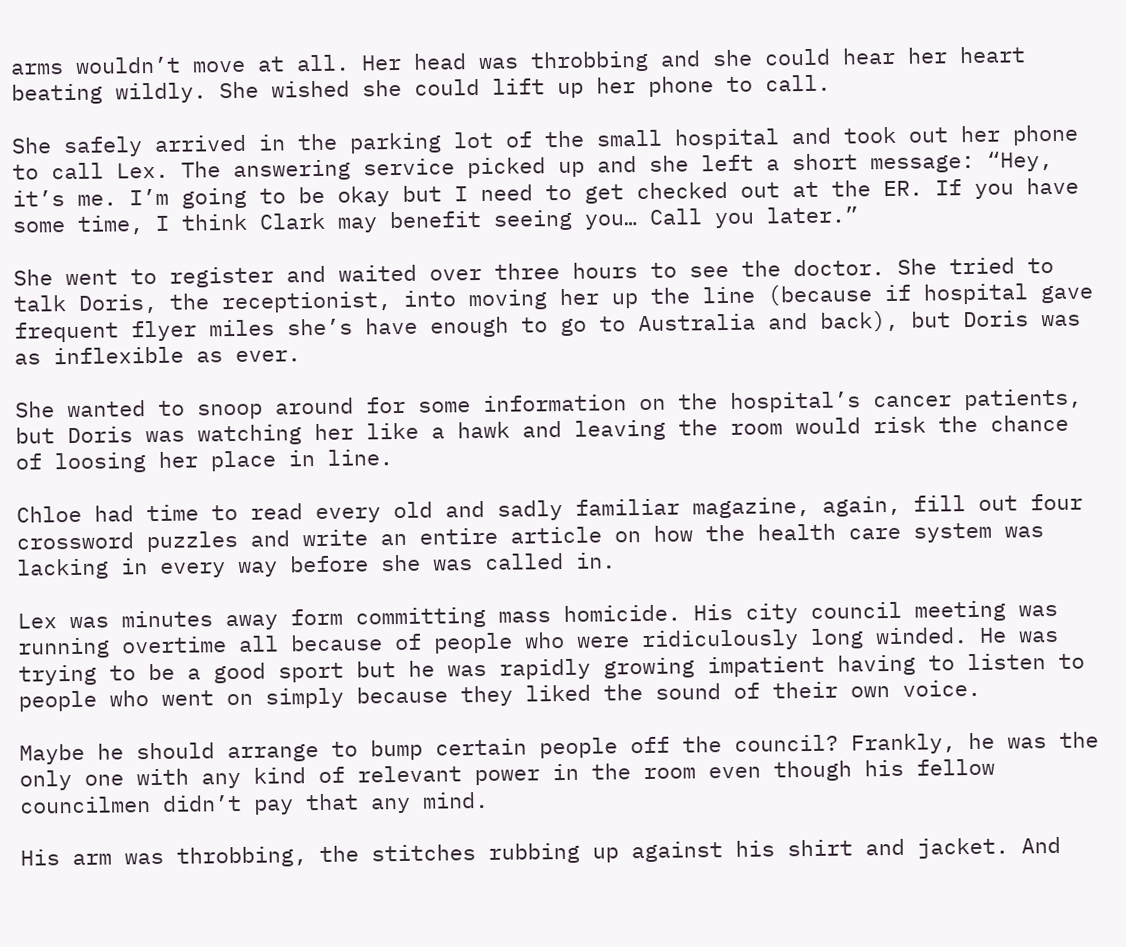arms wouldn’t move at all. Her head was throbbing and she could hear her heart beating wildly. She wished she could lift up her phone to call.

She safely arrived in the parking lot of the small hospital and took out her phone to call Lex. The answering service picked up and she left a short message: “Hey, it’s me. I’m going to be okay but I need to get checked out at the ER. If you have some time, I think Clark may benefit seeing you… Call you later.”

She went to register and waited over three hours to see the doctor. She tried to talk Doris, the receptionist, into moving her up the line (because if hospital gave frequent flyer miles she’s have enough to go to Australia and back), but Doris was as inflexible as ever.

She wanted to snoop around for some information on the hospital’s cancer patients, but Doris was watching her like a hawk and leaving the room would risk the chance of loosing her place in line.

Chloe had time to read every old and sadly familiar magazine, again, fill out four crossword puzzles and write an entire article on how the health care system was lacking in every way before she was called in.

Lex was minutes away form committing mass homicide. His city council meeting was running overtime all because of people who were ridiculously long winded. He was trying to be a good sport but he was rapidly growing impatient having to listen to people who went on simply because they liked the sound of their own voice.

Maybe he should arrange to bump certain people off the council? Frankly, he was the only one with any kind of relevant power in the room even though his fellow councilmen didn’t pay that any mind.

His arm was throbbing, the stitches rubbing up against his shirt and jacket. And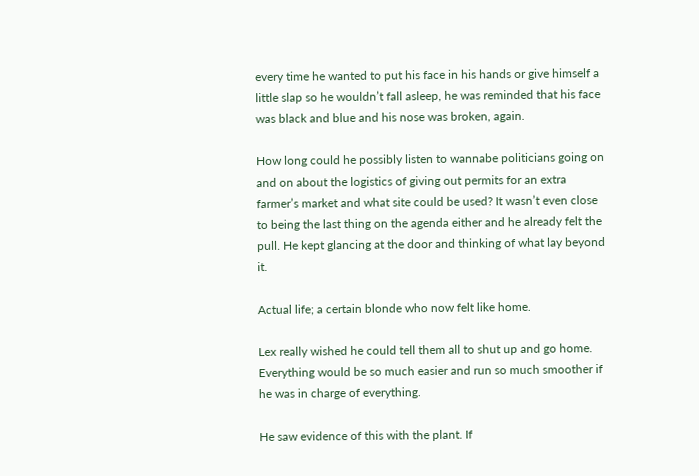every time he wanted to put his face in his hands or give himself a little slap so he wouldn’t fall asleep, he was reminded that his face was black and blue and his nose was broken, again.

How long could he possibly listen to wannabe politicians going on and on about the logistics of giving out permits for an extra farmer’s market and what site could be used? It wasn’t even close to being the last thing on the agenda either and he already felt the pull. He kept glancing at the door and thinking of what lay beyond it.

Actual life; a certain blonde who now felt like home.

Lex really wished he could tell them all to shut up and go home. Everything would be so much easier and run so much smoother if he was in charge of everything.

He saw evidence of this with the plant. If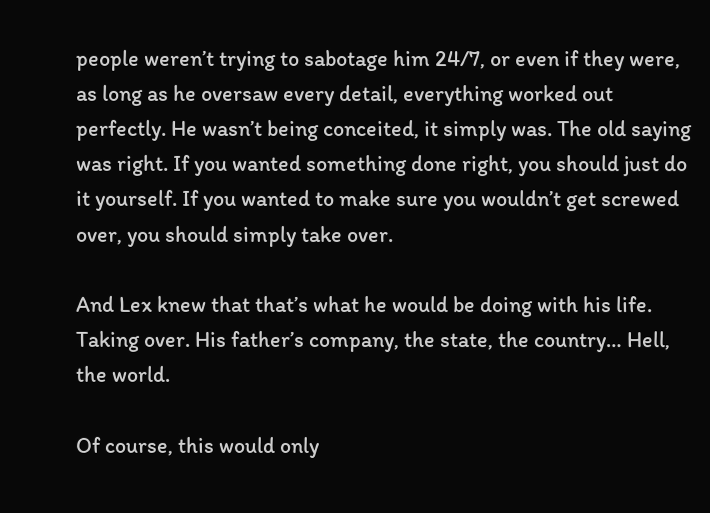people weren’t trying to sabotage him 24/7, or even if they were, as long as he oversaw every detail, everything worked out perfectly. He wasn’t being conceited, it simply was. The old saying was right. If you wanted something done right, you should just do it yourself. If you wanted to make sure you wouldn’t get screwed over, you should simply take over.

And Lex knew that that’s what he would be doing with his life. Taking over. His father’s company, the state, the country… Hell, the world.

Of course, this would only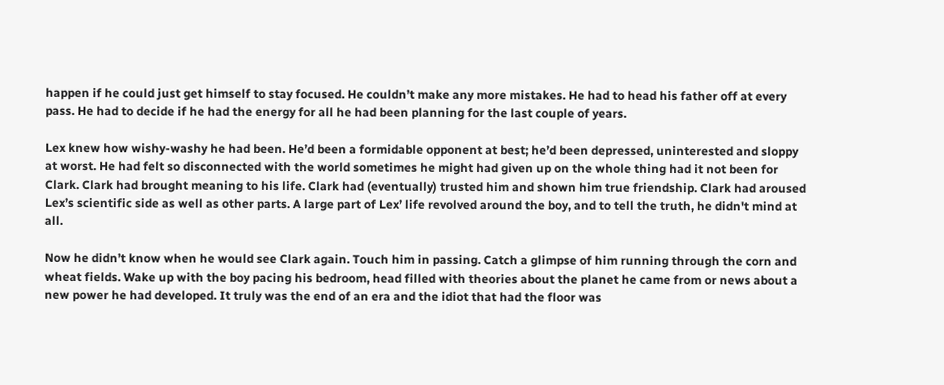happen if he could just get himself to stay focused. He couldn’t make any more mistakes. He had to head his father off at every pass. He had to decide if he had the energy for all he had been planning for the last couple of years.

Lex knew how wishy-washy he had been. He’d been a formidable opponent at best; he’d been depressed, uninterested and sloppy at worst. He had felt so disconnected with the world sometimes he might had given up on the whole thing had it not been for Clark. Clark had brought meaning to his life. Clark had (eventually) trusted him and shown him true friendship. Clark had aroused Lex’s scientific side as well as other parts. A large part of Lex’ life revolved around the boy, and to tell the truth, he didn't mind at all.

Now he didn’t know when he would see Clark again. Touch him in passing. Catch a glimpse of him running through the corn and wheat fields. Wake up with the boy pacing his bedroom, head filled with theories about the planet he came from or news about a new power he had developed. It truly was the end of an era and the idiot that had the floor was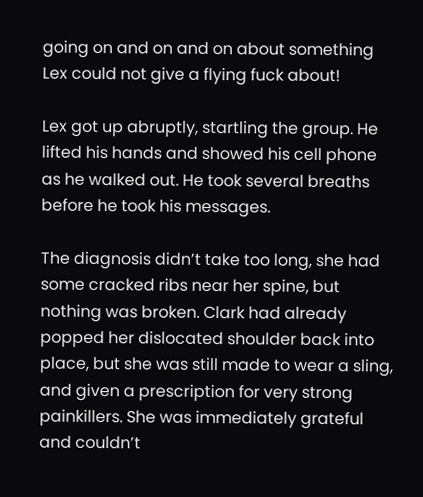going on and on and on about something Lex could not give a flying fuck about!

Lex got up abruptly, startling the group. He lifted his hands and showed his cell phone as he walked out. He took several breaths before he took his messages.

The diagnosis didn’t take too long, she had some cracked ribs near her spine, but nothing was broken. Clark had already popped her dislocated shoulder back into place, but she was still made to wear a sling, and given a prescription for very strong painkillers. She was immediately grateful and couldn’t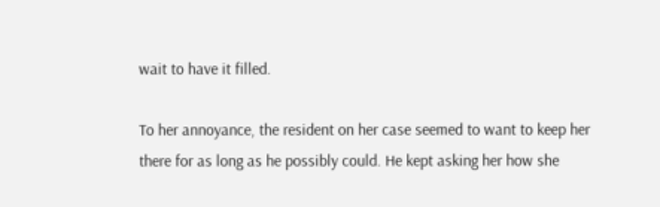wait to have it filled.

To her annoyance, the resident on her case seemed to want to keep her there for as long as he possibly could. He kept asking her how she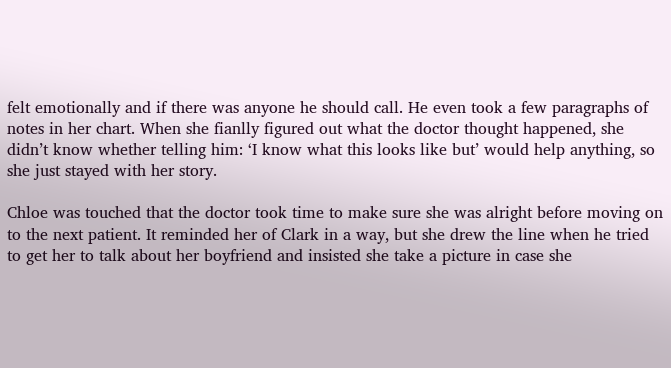felt emotionally and if there was anyone he should call. He even took a few paragraphs of notes in her chart. When she fianlly figured out what the doctor thought happened, she didn’t know whether telling him: ‘I know what this looks like but’ would help anything, so she just stayed with her story.

Chloe was touched that the doctor took time to make sure she was alright before moving on to the next patient. It reminded her of Clark in a way, but she drew the line when he tried to get her to talk about her boyfriend and insisted she take a picture in case she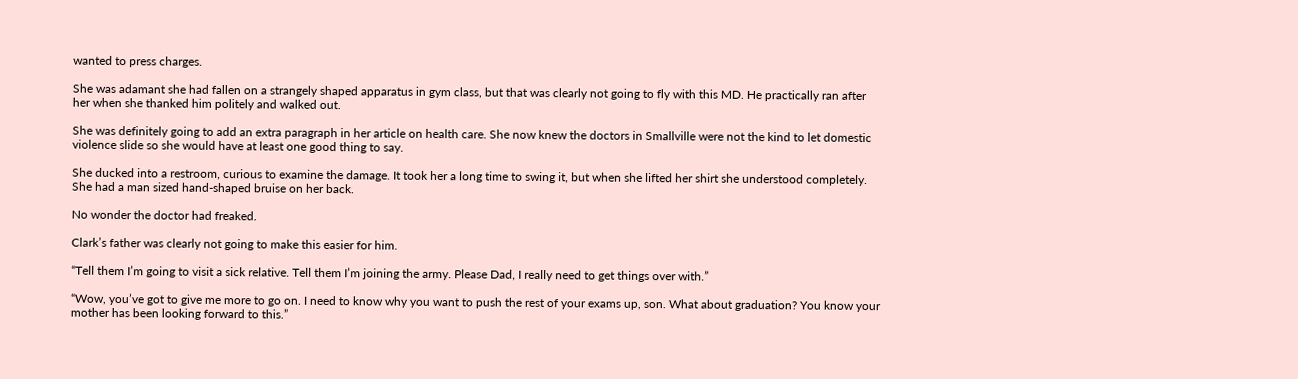wanted to press charges.

She was adamant she had fallen on a strangely shaped apparatus in gym class, but that was clearly not going to fly with this MD. He practically ran after her when she thanked him politely and walked out.

She was definitely going to add an extra paragraph in her article on health care. She now knew the doctors in Smallville were not the kind to let domestic violence slide so she would have at least one good thing to say.

She ducked into a restroom, curious to examine the damage. It took her a long time to swing it, but when she lifted her shirt she understood completely. She had a man sized hand-shaped bruise on her back.

No wonder the doctor had freaked.

Clark’s father was clearly not going to make this easier for him.

“Tell them I’m going to visit a sick relative. Tell them I’m joining the army. Please Dad, I really need to get things over with.”

“Wow, you’ve got to give me more to go on. I need to know why you want to push the rest of your exams up, son. What about graduation? You know your mother has been looking forward to this.”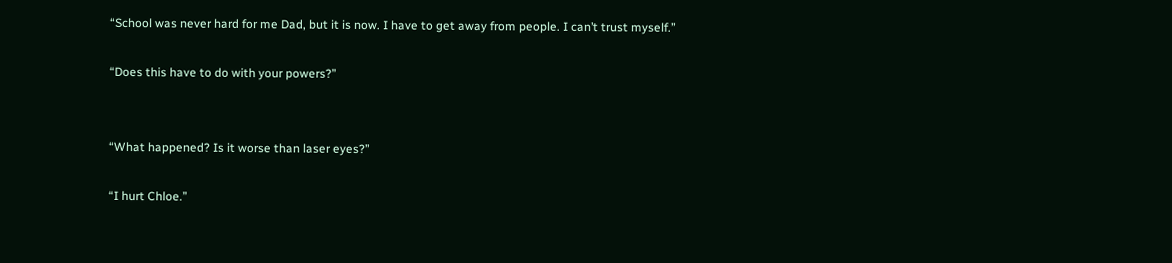“School was never hard for me Dad, but it is now. I have to get away from people. I can’t trust myself.”

“Does this have to do with your powers?”


“What happened? Is it worse than laser eyes?”

“I hurt Chloe.”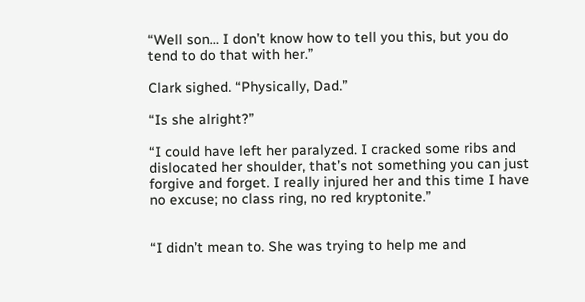“Well son… I don’t know how to tell you this, but you do tend to do that with her.”

Clark sighed. “Physically, Dad.”

“Is she alright?”

“I could have left her paralyzed. I cracked some ribs and dislocated her shoulder, that’s not something you can just forgive and forget. I really injured her and this time I have no excuse; no class ring, no red kryptonite.”


“I didn’t mean to. She was trying to help me and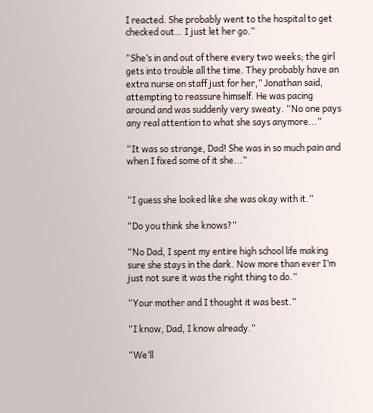I reacted. She probably went to the hospital to get checked out… I just let her go.”

“She’s in and out of there every two weeks; the girl gets into trouble all the time. They probably have an extra nurse on staff just for her,” Jonathan said, attempting to reassure himself. He was pacing around and was suddenly very sweaty. “No one pays any real attention to what she says anymore...”

“It was so strange, Dad! She was in so much pain and when I fixed some of it she...”


“I guess she looked like she was okay with it.”

“Do you think she knows?”

“No Dad, I spent my entire high school life making sure she stays in the dark. Now more than ever I’m just not sure it was the right thing to do.”

“Your mother and I thought it was best.”

“I know, Dad, I know already.”

“We’ll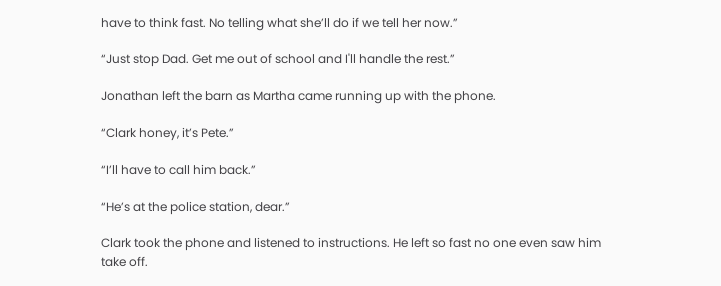have to think fast. No telling what she’ll do if we tell her now.”

“Just stop Dad. Get me out of school and I'll handle the rest.”

Jonathan left the barn as Martha came running up with the phone.

“Clark honey, it’s Pete.”

“I’ll have to call him back.”

“He’s at the police station, dear.”

Clark took the phone and listened to instructions. He left so fast no one even saw him take off.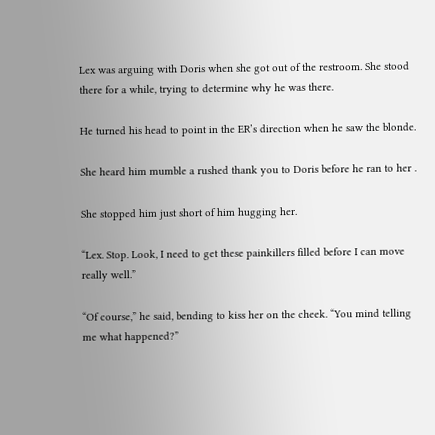Lex was arguing with Doris when she got out of the restroom. She stood there for a while, trying to determine why he was there.

He turned his head to point in the ER’s direction when he saw the blonde.

She heard him mumble a rushed thank you to Doris before he ran to her .

She stopped him just short of him hugging her.

“Lex. Stop. Look, I need to get these painkillers filled before I can move really well.”

“Of course,” he said, bending to kiss her on the cheek. “You mind telling me what happened?”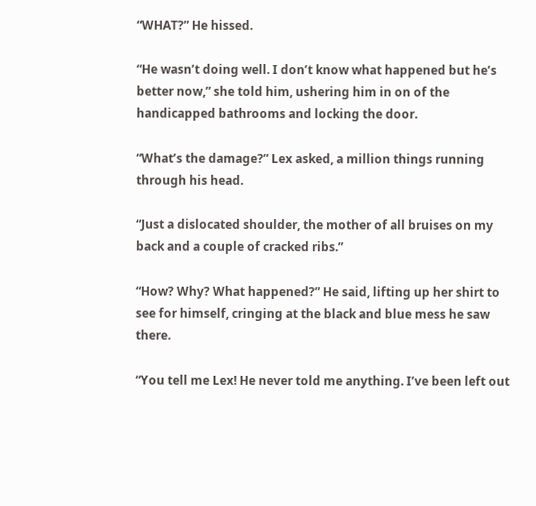“WHAT?” He hissed.

“He wasn’t doing well. I don’t know what happened but he’s better now,” she told him, ushering him in on of the handicapped bathrooms and locking the door.

“What’s the damage?” Lex asked, a million things running through his head.

“Just a dislocated shoulder, the mother of all bruises on my back and a couple of cracked ribs.”

“How? Why? What happened?” He said, lifting up her shirt to see for himself, cringing at the black and blue mess he saw there.

“You tell me Lex! He never told me anything. I’ve been left out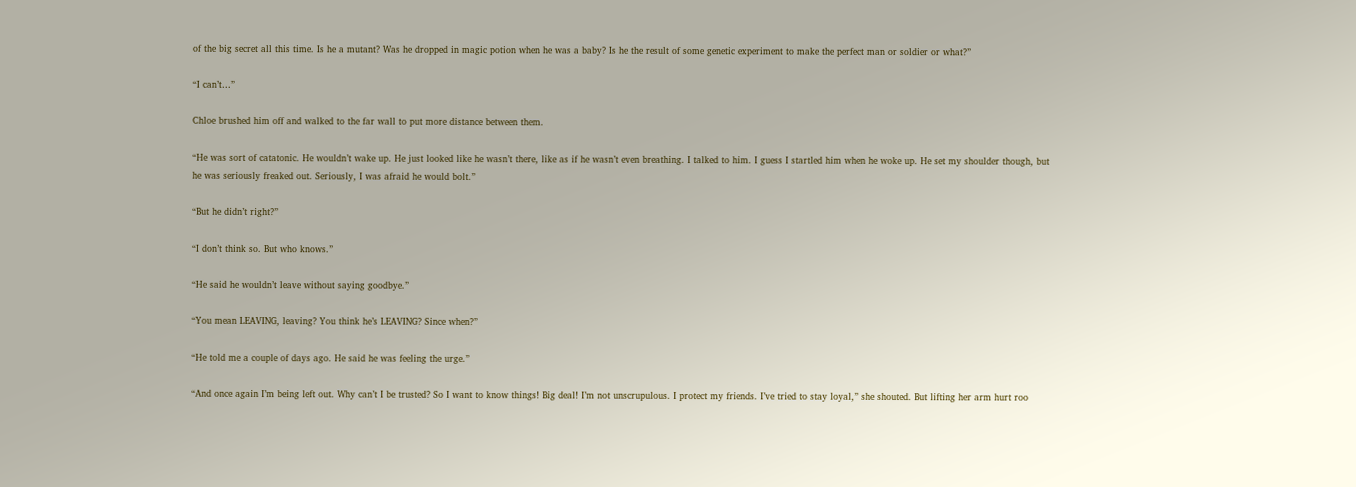of the big secret all this time. Is he a mutant? Was he dropped in magic potion when he was a baby? Is he the result of some genetic experiment to make the perfect man or soldier or what?”

“I can’t…”

Chloe brushed him off and walked to the far wall to put more distance between them.

“He was sort of catatonic. He wouldn’t wake up. He just looked like he wasn’t there, like as if he wasn’t even breathing. I talked to him. I guess I startled him when he woke up. He set my shoulder though, but he was seriously freaked out. Seriously, I was afraid he would bolt.”

“But he didn’t right?”

“I don’t think so. But who knows.”

“He said he wouldn’t leave without saying goodbye.”

“You mean LEAVING, leaving? You think he’s LEAVING? Since when?”

“He told me a couple of days ago. He said he was feeling the urge.”

“And once again I’m being left out. Why can’t I be trusted? So I want to know things! Big deal! I’m not unscrupulous. I protect my friends. I’ve tried to stay loyal,” she shouted. But lifting her arm hurt roo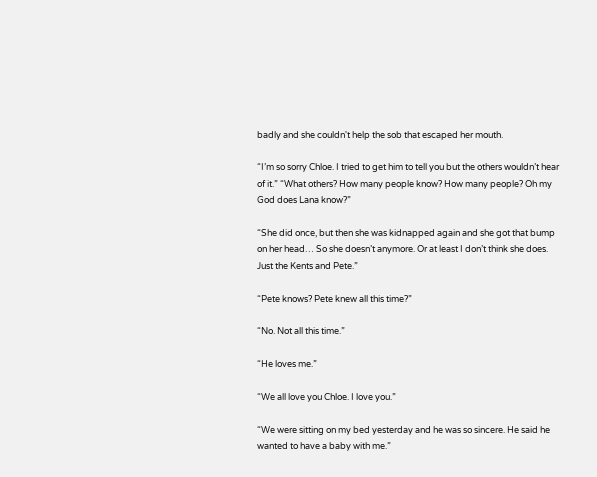badly and she couldn't help the sob that escaped her mouth.

“I’m so sorry Chloe. I tried to get him to tell you but the others wouldn’t hear of it.” “What others? How many people know? How many people? Oh my God does Lana know?”

“She did once, but then she was kidnapped again and she got that bump on her head… So she doesn’t anymore. Or at least I don’t think she does. Just the Kents and Pete.”

“Pete knows? Pete knew all this time?”

“No. Not all this time.”

“He loves me.”

“We all love you Chloe. I love you.”

“We were sitting on my bed yesterday and he was so sincere. He said he wanted to have a baby with me.”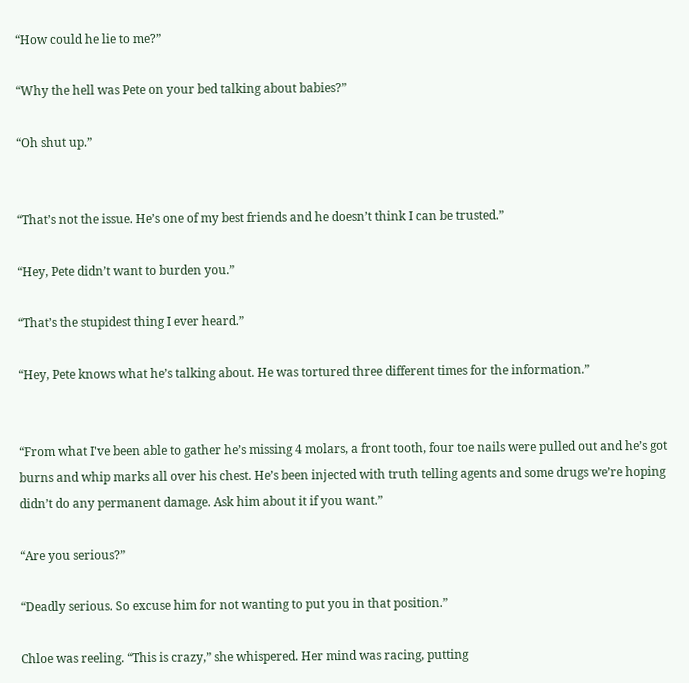“How could he lie to me?”

“Why the hell was Pete on your bed talking about babies?”

“Oh shut up.”


“That’s not the issue. He’s one of my best friends and he doesn’t think I can be trusted.”

“Hey, Pete didn’t want to burden you.”

“That’s the stupidest thing I ever heard.”

“Hey, Pete knows what he’s talking about. He was tortured three different times for the information.”


“From what I've been able to gather he’s missing 4 molars, a front tooth, four toe nails were pulled out and he’s got burns and whip marks all over his chest. He’s been injected with truth telling agents and some drugs we’re hoping didn’t do any permanent damage. Ask him about it if you want.”

“Are you serious?”

“Deadly serious. So excuse him for not wanting to put you in that position.”

Chloe was reeling. “This is crazy,” she whispered. Her mind was racing, putting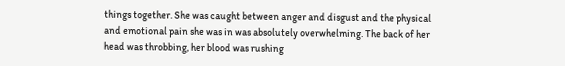things together. She was caught between anger and disgust and the physical and emotional pain she was in was absolutely overwhelming. The back of her head was throbbing, her blood was rushing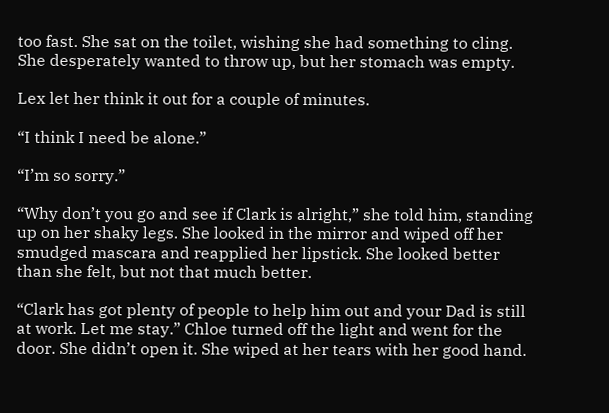too fast. She sat on the toilet, wishing she had something to cling.
She desperately wanted to throw up, but her stomach was empty.

Lex let her think it out for a couple of minutes.

“I think I need be alone.”

“I’m so sorry.”

“Why don’t you go and see if Clark is alright,” she told him, standing up on her shaky legs. She looked in the mirror and wiped off her smudged mascara and reapplied her lipstick. She looked better than she felt, but not that much better.

“Clark has got plenty of people to help him out and your Dad is still at work. Let me stay.” Chloe turned off the light and went for the door. She didn’t open it. She wiped at her tears with her good hand.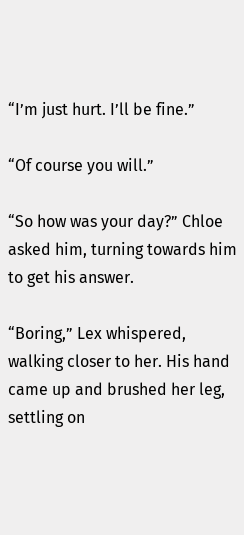“I’m just hurt. I’ll be fine.”

“Of course you will.”

“So how was your day?” Chloe asked him, turning towards him to get his answer.

“Boring,” Lex whispered, walking closer to her. His hand came up and brushed her leg, settling on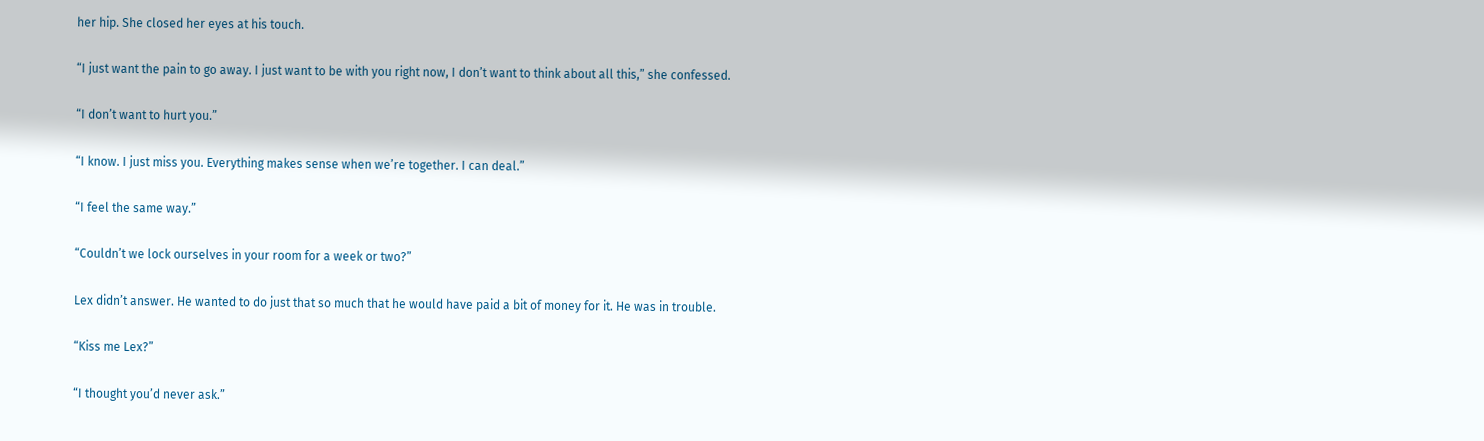her hip. She closed her eyes at his touch.

“I just want the pain to go away. I just want to be with you right now, I don’t want to think about all this,” she confessed.

“I don’t want to hurt you.”

“I know. I just miss you. Everything makes sense when we’re together. I can deal.”

“I feel the same way.”

“Couldn’t we lock ourselves in your room for a week or two?”

Lex didn’t answer. He wanted to do just that so much that he would have paid a bit of money for it. He was in trouble.

“Kiss me Lex?”

“I thought you’d never ask.”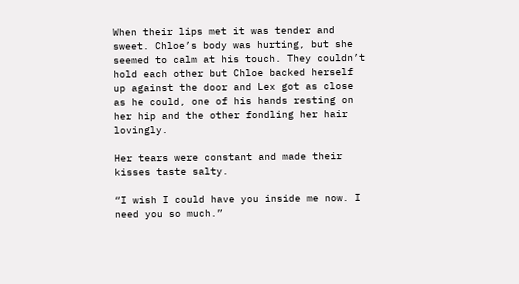When their lips met it was tender and sweet. Chloe’s body was hurting, but she seemed to calm at his touch. They couldn’t hold each other but Chloe backed herself up against the door and Lex got as close as he could, one of his hands resting on her hip and the other fondling her hair lovingly.

Her tears were constant and made their kisses taste salty.

“I wish I could have you inside me now. I need you so much.”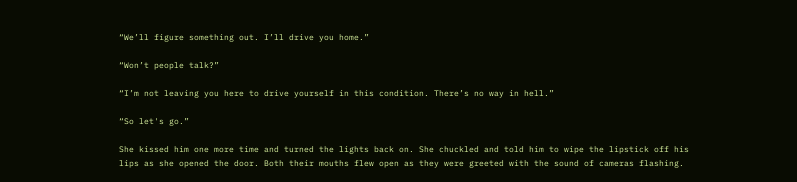“We’ll figure something out. I’ll drive you home.”

“Won’t people talk?”

“I’m not leaving you here to drive yourself in this condition. There’s no way in hell.”

“So let's go.”

She kissed him one more time and turned the lights back on. She chuckled and told him to wipe the lipstick off his lips as she opened the door. Both their mouths flew open as they were greeted with the sound of cameras flashing.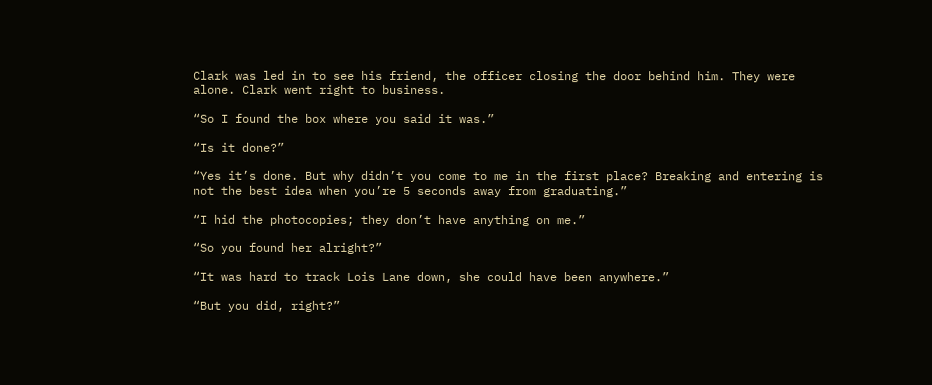Clark was led in to see his friend, the officer closing the door behind him. They were alone. Clark went right to business.

“So I found the box where you said it was.”

“Is it done?”

“Yes it’s done. But why didn’t you come to me in the first place? Breaking and entering is not the best idea when you’re 5 seconds away from graduating.”

“I hid the photocopies; they don’t have anything on me.”

“So you found her alright?”

“It was hard to track Lois Lane down, she could have been anywhere.”

“But you did, right?”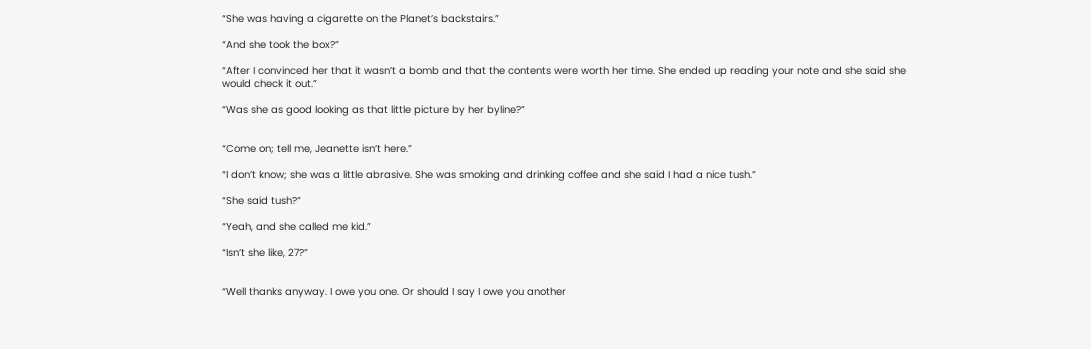“She was having a cigarette on the Planet’s backstairs.”

“And she took the box?”

“After I convinced her that it wasn’t a bomb and that the contents were worth her time. She ended up reading your note and she said she would check it out.”

“Was she as good looking as that little picture by her byline?”


“Come on; tell me, Jeanette isn’t here.”

“I don’t know; she was a little abrasive. She was smoking and drinking coffee and she said I had a nice tush.”

“She said tush?”

“Yeah, and she called me kid.”

“Isn’t she like, 27?”


“Well thanks anyway. I owe you one. Or should I say I owe you another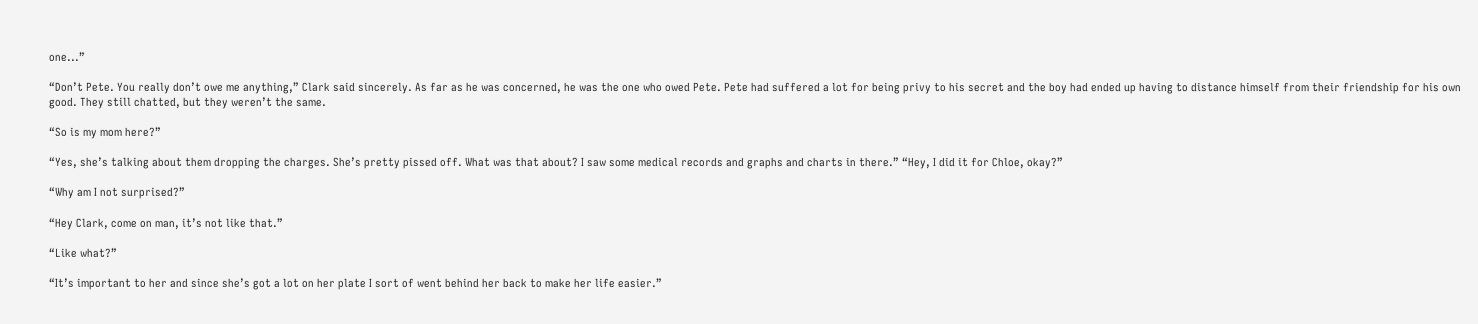one...”

“Don’t Pete. You really don’t owe me anything,” Clark said sincerely. As far as he was concerned, he was the one who owed Pete. Pete had suffered a lot for being privy to his secret and the boy had ended up having to distance himself from their friendship for his own good. They still chatted, but they weren’t the same.

“So is my mom here?”

“Yes, she’s talking about them dropping the charges. She’s pretty pissed off. What was that about? I saw some medical records and graphs and charts in there.” “Hey, I did it for Chloe, okay?”

“Why am I not surprised?”

“Hey Clark, come on man, it’s not like that.”

“Like what?”

“It’s important to her and since she’s got a lot on her plate I sort of went behind her back to make her life easier.”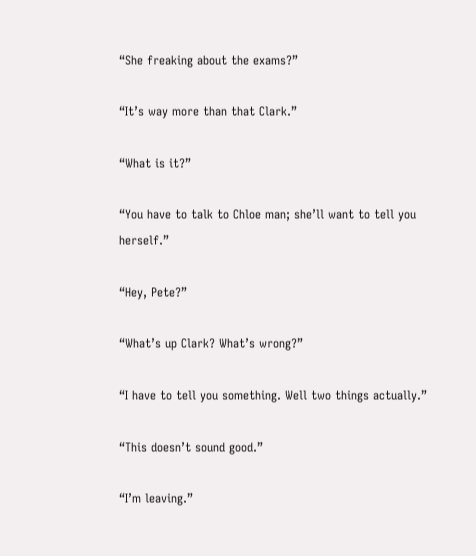“She freaking about the exams?”

“It’s way more than that Clark.”

“What is it?”

“You have to talk to Chloe man; she’ll want to tell you herself.”

“Hey, Pete?”

“What’s up Clark? What’s wrong?”

“I have to tell you something. Well two things actually.”

“This doesn’t sound good.”

“I’m leaving.”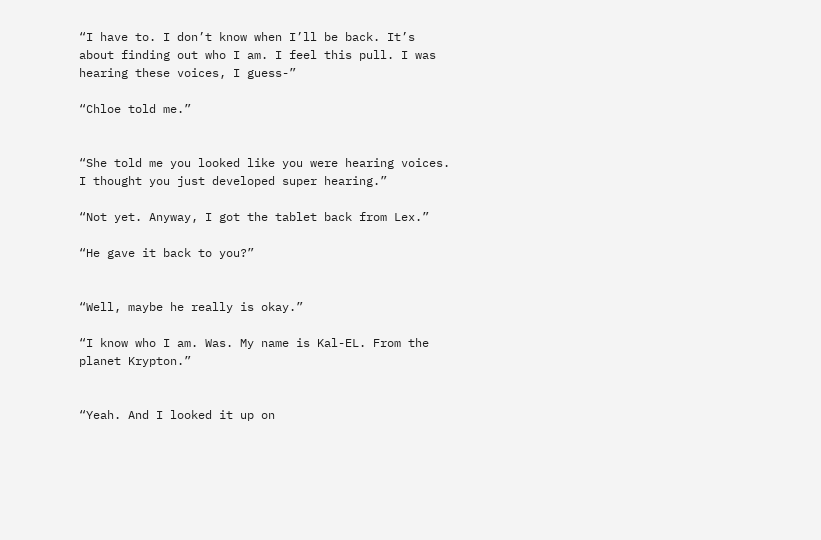“I have to. I don’t know when I’ll be back. It’s about finding out who I am. I feel this pull. I was hearing these voices, I guess-”

“Chloe told me.”


“She told me you looked like you were hearing voices. I thought you just developed super hearing.”

“Not yet. Anyway, I got the tablet back from Lex.”

“He gave it back to you?”


“Well, maybe he really is okay.”

“I know who I am. Was. My name is Kal-EL. From the planet Krypton.”


“Yeah. And I looked it up on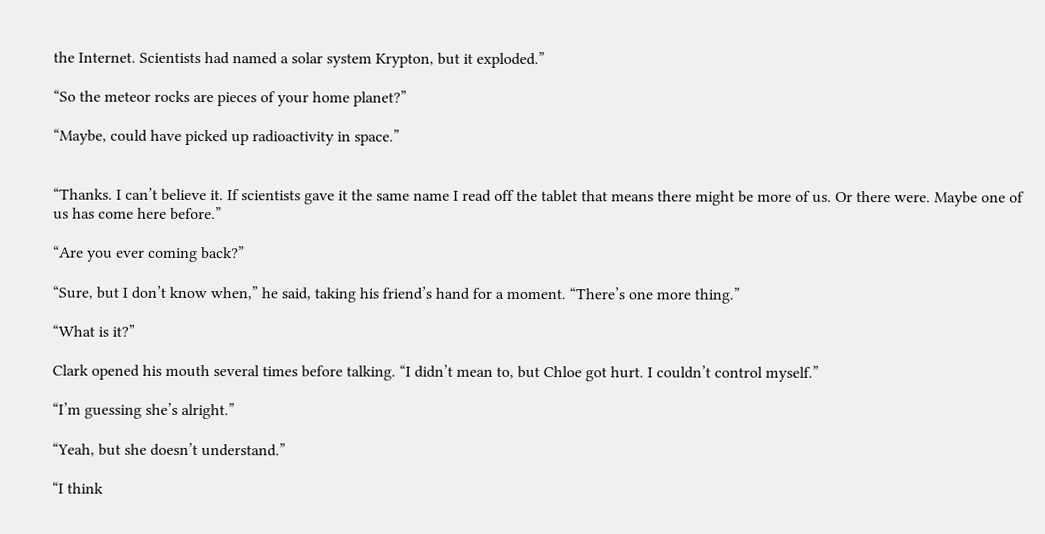the Internet. Scientists had named a solar system Krypton, but it exploded.”

“So the meteor rocks are pieces of your home planet?”

“Maybe, could have picked up radioactivity in space.”


“Thanks. I can’t believe it. If scientists gave it the same name I read off the tablet that means there might be more of us. Or there were. Maybe one of us has come here before.”

“Are you ever coming back?”

“Sure, but I don’t know when,” he said, taking his friend’s hand for a moment. “There’s one more thing.”

“What is it?”

Clark opened his mouth several times before talking. “I didn’t mean to, but Chloe got hurt. I couldn’t control myself.”

“I’m guessing she’s alright.”

“Yeah, but she doesn’t understand.”

“I think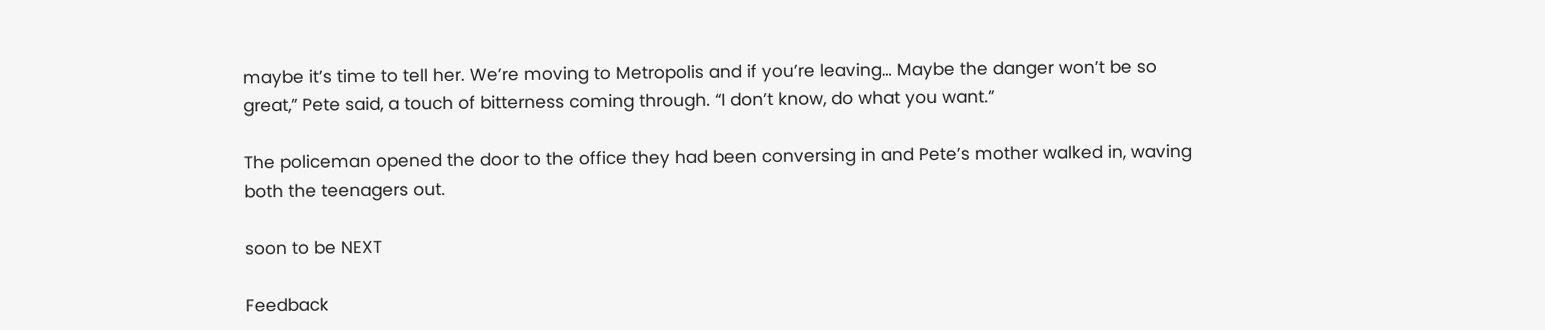maybe it’s time to tell her. We’re moving to Metropolis and if you’re leaving… Maybe the danger won’t be so great,” Pete said, a touch of bitterness coming through. “I don’t know, do what you want.”

The policeman opened the door to the office they had been conversing in and Pete’s mother walked in, waving both the teenagers out.

soon to be NEXT

Feedback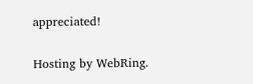appreciated!

Hosting by WebRing.